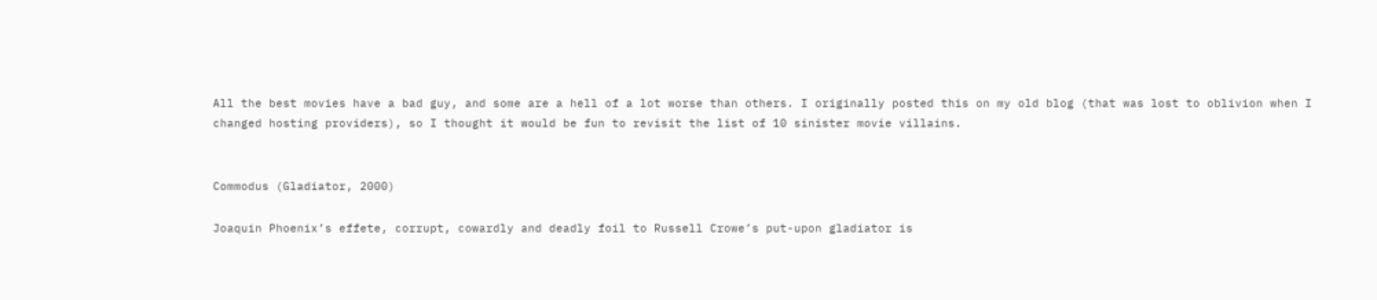All the best movies have a bad guy, and some are a hell of a lot worse than others. I originally posted this on my old blog (that was lost to oblivion when I changed hosting providers), so I thought it would be fun to revisit the list of 10 sinister movie villains.


Commodus (Gladiator, 2000)

Joaquin Phoenix’s effete, corrupt, cowardly and deadly foil to Russell Crowe’s put-upon gladiator is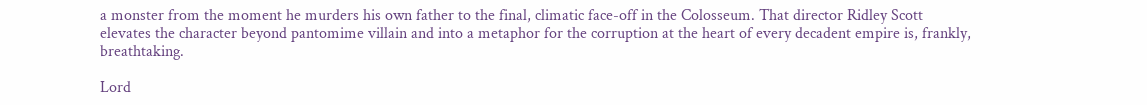a monster from the moment he murders his own father to the final, climatic face-off in the Colosseum. That director Ridley Scott elevates the character beyond pantomime villain and into a metaphor for the corruption at the heart of every decadent empire is, frankly, breathtaking.

Lord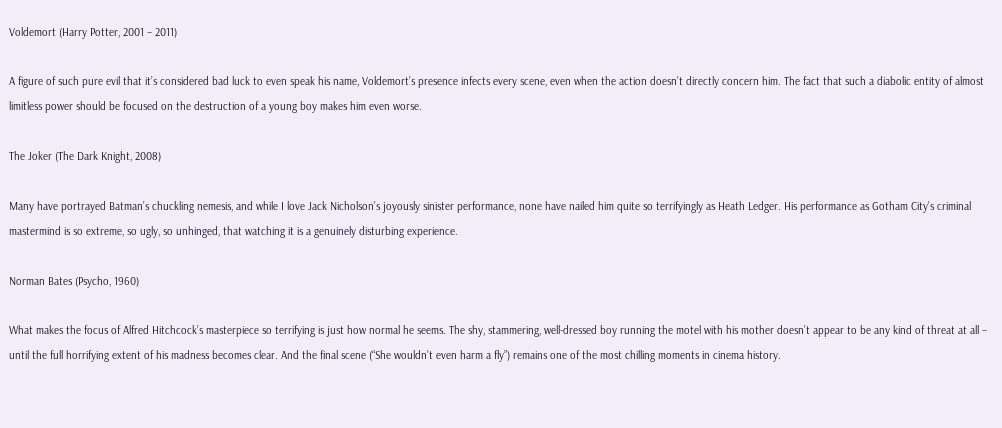Voldemort (Harry Potter, 2001 – 2011)

A figure of such pure evil that it’s considered bad luck to even speak his name, Voldemort’s presence infects every scene, even when the action doesn’t directly concern him. The fact that such a diabolic entity of almost limitless power should be focused on the destruction of a young boy makes him even worse.

The Joker (The Dark Knight, 2008)

Many have portrayed Batman’s chuckling nemesis, and while I love Jack Nicholson’s joyously sinister performance, none have nailed him quite so terrifyingly as Heath Ledger. His performance as Gotham City’s criminal mastermind is so extreme, so ugly, so unhinged, that watching it is a genuinely disturbing experience.

Norman Bates (Psycho, 1960)

What makes the focus of Alfred Hitchcock’s masterpiece so terrifying is just how normal he seems. The shy, stammering, well-dressed boy running the motel with his mother doesn’t appear to be any kind of threat at all – until the full horrifying extent of his madness becomes clear. And the final scene (“She wouldn’t even harm a fly”) remains one of the most chilling moments in cinema history.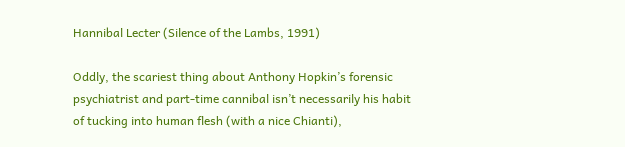Hannibal Lecter (Silence of the Lambs, 1991)

Oddly, the scariest thing about Anthony Hopkin’s forensic psychiatrist and part-time cannibal isn’t necessarily his habit of tucking into human flesh (with a nice Chianti),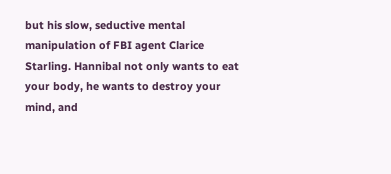but his slow, seductive mental manipulation of FBI agent Clarice Starling. Hannibal not only wants to eat your body, he wants to destroy your mind, and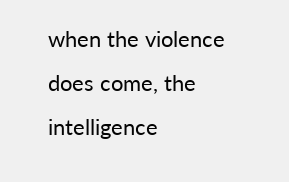when the violence does come, the intelligence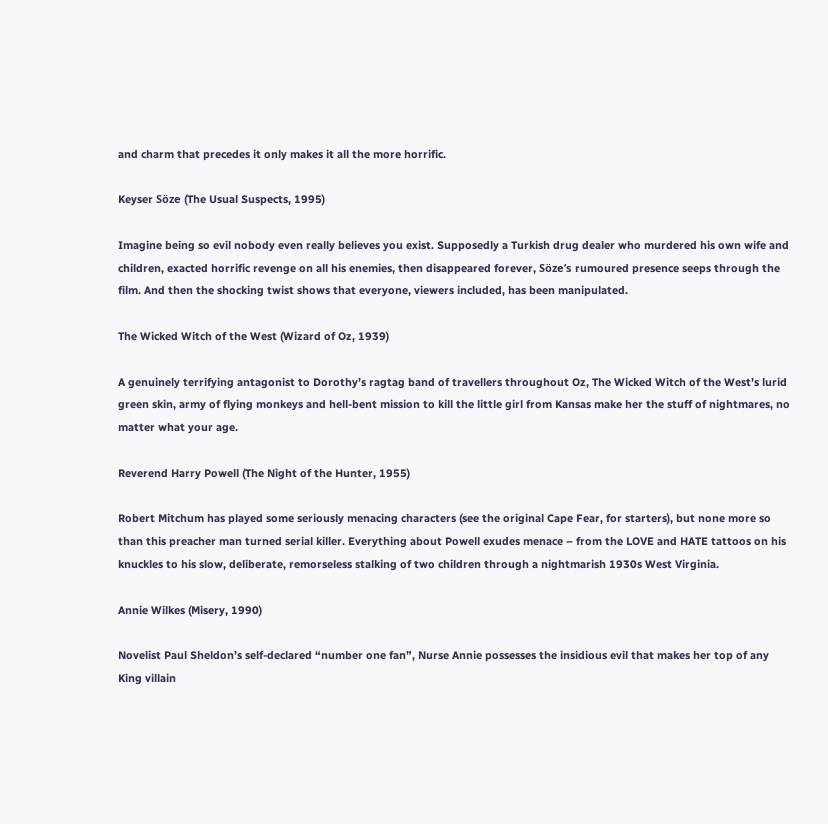and charm that precedes it only makes it all the more horrific.

Keyser Söze (The Usual Suspects, 1995)

Imagine being so evil nobody even really believes you exist. Supposedly a Turkish drug dealer who murdered his own wife and children, exacted horrific revenge on all his enemies, then disappeared forever, Söze’s rumoured presence seeps through the film. And then the shocking twist shows that everyone, viewers included, has been manipulated.

The Wicked Witch of the West (Wizard of Oz, 1939)

A genuinely terrifying antagonist to Dorothy’s ragtag band of travellers throughout Oz, The Wicked Witch of the West’s lurid green skin, army of flying monkeys and hell-bent mission to kill the little girl from Kansas make her the stuff of nightmares, no matter what your age.

Reverend Harry Powell (The Night of the Hunter, 1955)

Robert Mitchum has played some seriously menacing characters (see the original Cape Fear, for starters), but none more so than this preacher man turned serial killer. Everything about Powell exudes menace – from the LOVE and HATE tattoos on his knuckles to his slow, deliberate, remorseless stalking of two children through a nightmarish 1930s West Virginia.

Annie Wilkes (Misery, 1990)

Novelist Paul Sheldon’s self-declared “number one fan”, Nurse Annie possesses the insidious evil that makes her top of any King villain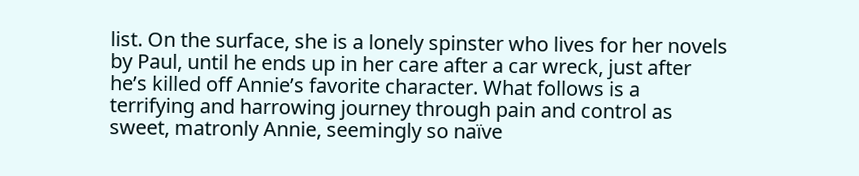list. On the surface, she is a lonely spinster who lives for her novels by Paul, until he ends up in her care after a car wreck, just after he’s killed off Annie’s favorite character. What follows is a terrifying and harrowing journey through pain and control as sweet, matronly Annie, seemingly so naïve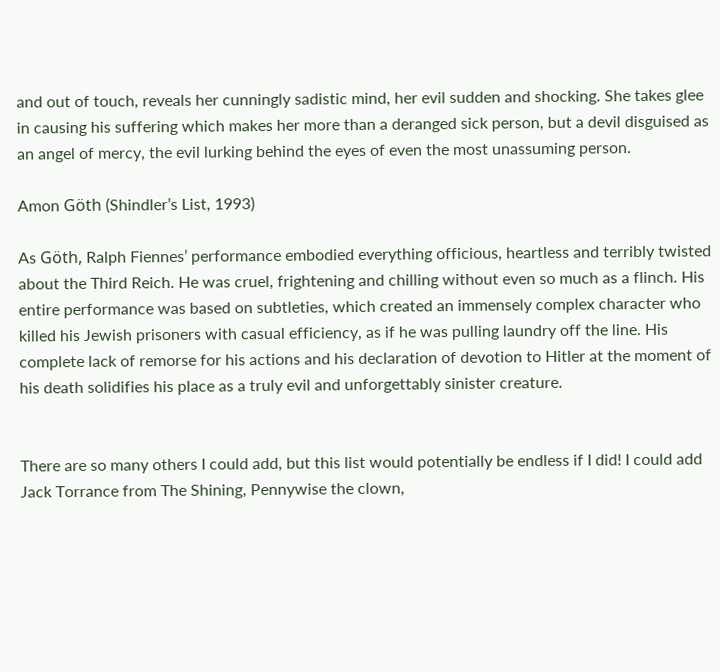and out of touch, reveals her cunningly sadistic mind, her evil sudden and shocking. She takes glee in causing his suffering which makes her more than a deranged sick person, but a devil disguised as an angel of mercy, the evil lurking behind the eyes of even the most unassuming person.

Amon Göth (Shindler’s List, 1993)

As Göth, Ralph Fiennes’ performance embodied everything officious, heartless and terribly twisted about the Third Reich. He was cruel, frightening and chilling without even so much as a flinch. His entire performance was based on subtleties, which created an immensely complex character who killed his Jewish prisoners with casual efficiency, as if he was pulling laundry off the line. His complete lack of remorse for his actions and his declaration of devotion to Hitler at the moment of his death solidifies his place as a truly evil and unforgettably sinister creature.


There are so many others I could add, but this list would potentially be endless if I did! I could add Jack Torrance from The Shining, Pennywise the clown,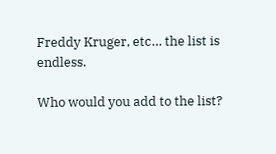Freddy Kruger, etc… the list is endless.

Who would you add to the list?